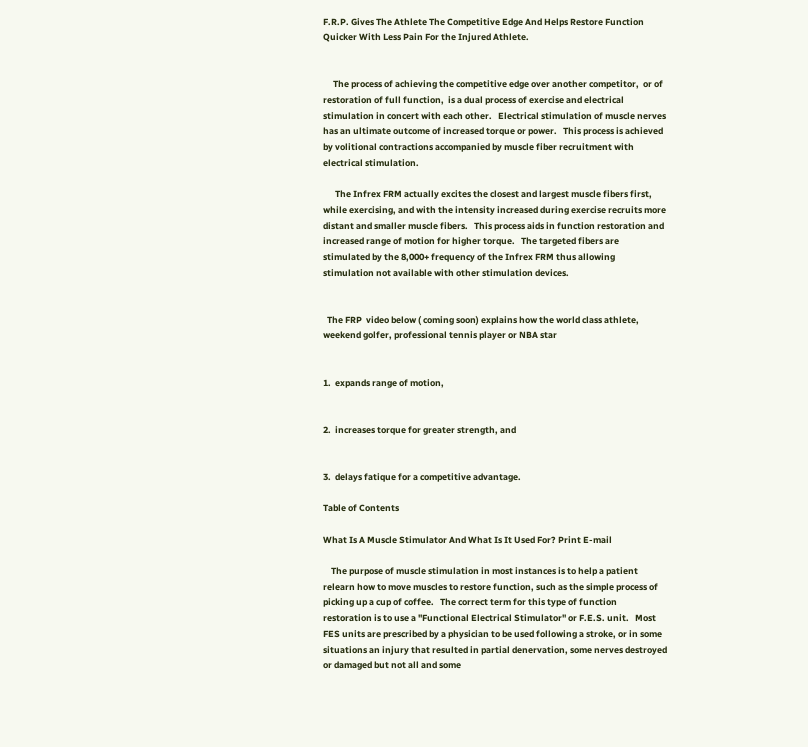F.R.P. Gives The Athlete The Competitive Edge And Helps Restore Function Quicker With Less Pain For the Injured Athlete.


     The process of achieving the competitive edge over another competitor,  or of restoration of full function,  is a dual process of exercise and electrical stimulation in concert with each other.   Electrical stimulation of muscle nerves has an ultimate outcome of increased torque or power.   This process is achieved by volitional contractions accompanied by muscle fiber recruitment with electrical stimulation.

      The Infrex FRM actually excites the closest and largest muscle fibers first, while exercising, and with the intensity increased during exercise recruits more distant and smaller muscle fibers.   This process aids in function restoration and increased range of motion for higher torque.   The targeted fibers are stimulated by the 8,000+ frequency of the Infrex FRM thus allowing stimulation not available with other stimulation devices.


  The FRP  video below ( coming soon) explains how the world class athlete, weekend golfer, professional tennis player or NBA star


1.  expands range of motion,


2.  increases torque for greater strength, and


3.  delays fatique for a competitive advantage.

Table of Contents

What Is A Muscle Stimulator And What Is It Used For? Print E-mail

    The purpose of muscle stimulation in most instances is to help a patient relearn how to move muscles to restore function, such as the simple process of picking up a cup of coffee.   The correct term for this type of function restoration is to use a "Functional Electrical Stimulator" or F.E.S. unit.   Most FES units are prescribed by a physician to be used following a stroke, or in some situations an injury that resulted in partial denervation, some nerves destroyed or damaged but not all and some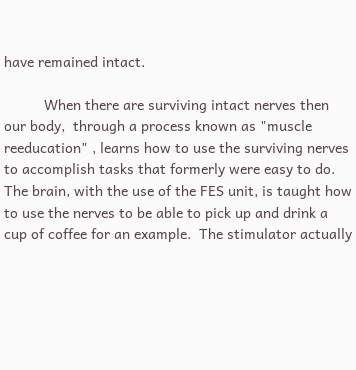have remained intact.

          When there are surviving intact nerves then our body,  through a process known as "muscle reeducation" , learns how to use the surviving nerves to accomplish tasks that formerly were easy to do.   The brain, with the use of the FES unit, is taught how to use the nerves to be able to pick up and drink a cup of coffee for an example.  The stimulator actually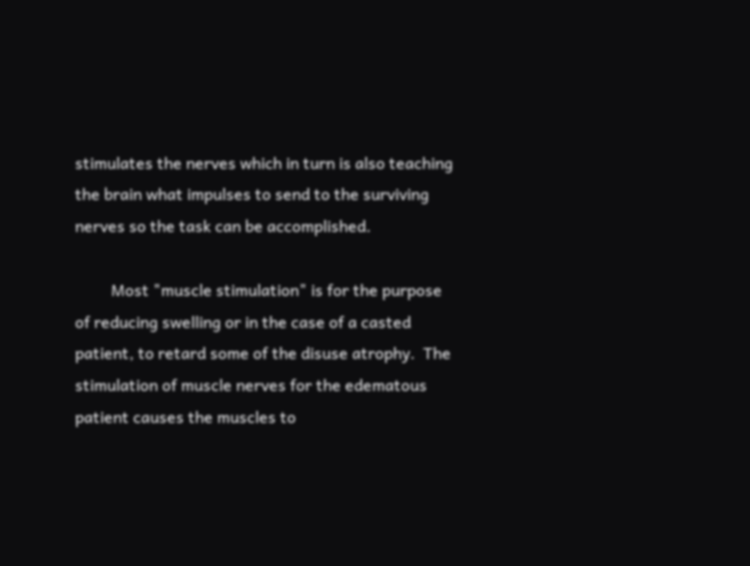stimulates the nerves which in turn is also teaching the brain what impulses to send to the surviving nerves so the task can be accomplished.

         Most "muscle stimulation" is for the purpose of reducing swelling or in the case of a casted patient, to retard some of the disuse atrophy.  The stimulation of muscle nerves for the edematous patient causes the muscles to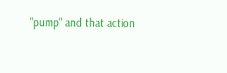"pump" and that action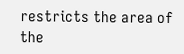restricts the area of the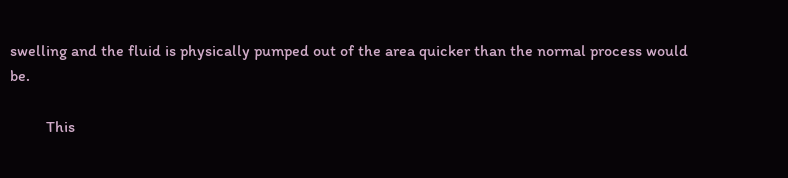swelling and the fluid is physically pumped out of the area quicker than the normal process would be.

         This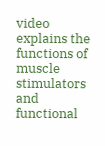video explains the functions of muscle stimulators and functional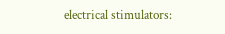electrical stimulators: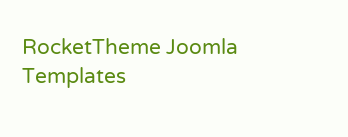RocketTheme Joomla Templates